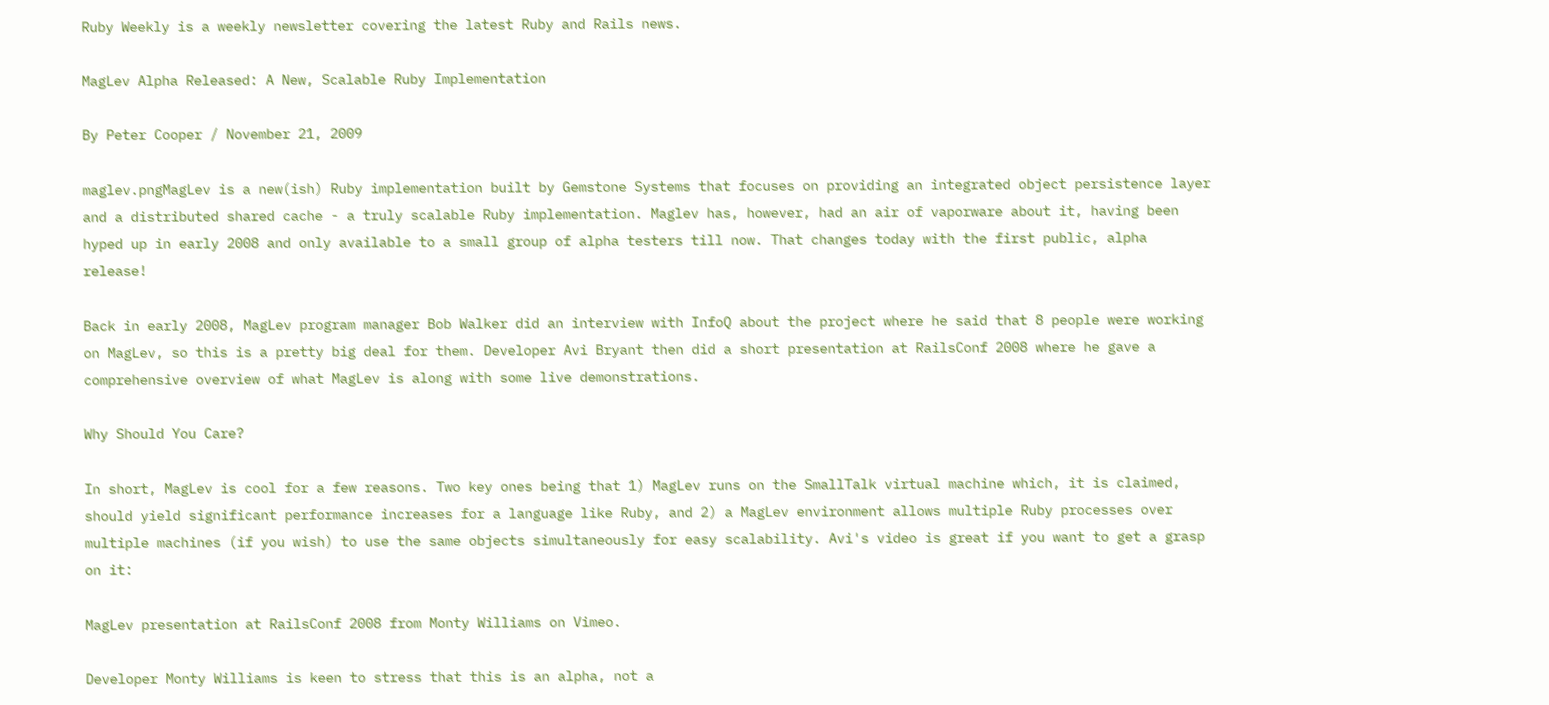Ruby Weekly is a weekly newsletter covering the latest Ruby and Rails news.

MagLev Alpha Released: A New, Scalable Ruby Implementation

By Peter Cooper / November 21, 2009

maglev.pngMagLev is a new(ish) Ruby implementation built by Gemstone Systems that focuses on providing an integrated object persistence layer and a distributed shared cache - a truly scalable Ruby implementation. Maglev has, however, had an air of vaporware about it, having been hyped up in early 2008 and only available to a small group of alpha testers till now. That changes today with the first public, alpha release!

Back in early 2008, MagLev program manager Bob Walker did an interview with InfoQ about the project where he said that 8 people were working on MagLev, so this is a pretty big deal for them. Developer Avi Bryant then did a short presentation at RailsConf 2008 where he gave a comprehensive overview of what MagLev is along with some live demonstrations.

Why Should You Care?

In short, MagLev is cool for a few reasons. Two key ones being that 1) MagLev runs on the SmallTalk virtual machine which, it is claimed, should yield significant performance increases for a language like Ruby, and 2) a MagLev environment allows multiple Ruby processes over multiple machines (if you wish) to use the same objects simultaneously for easy scalability. Avi's video is great if you want to get a grasp on it:

MagLev presentation at RailsConf 2008 from Monty Williams on Vimeo.

Developer Monty Williams is keen to stress that this is an alpha, not a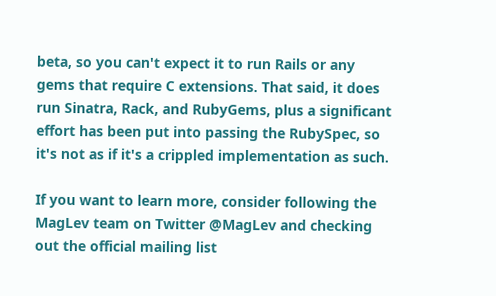beta, so you can't expect it to run Rails or any gems that require C extensions. That said, it does run Sinatra, Rack, and RubyGems, plus a significant effort has been put into passing the RubySpec, so it's not as if it's a crippled implementation as such.

If you want to learn more, consider following the MagLev team on Twitter @MagLev and checking out the official mailing list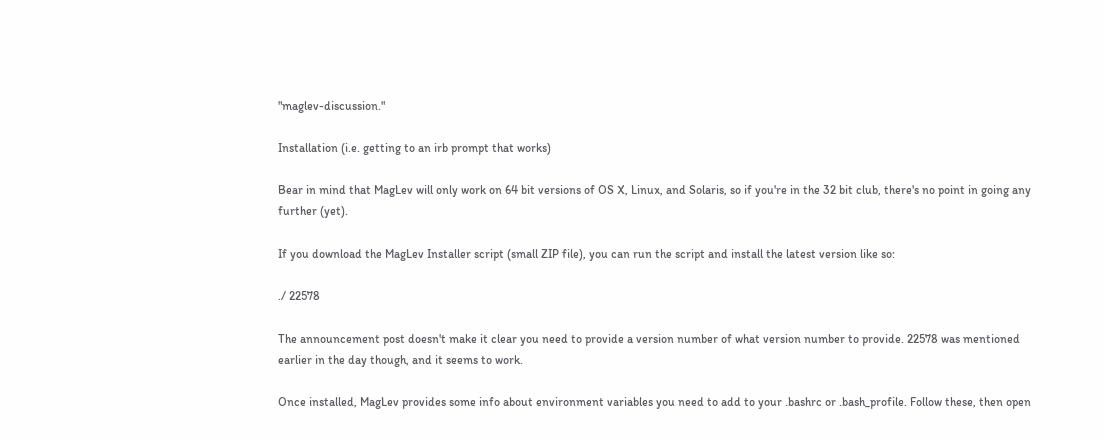"maglev-discussion."

Installation (i.e. getting to an irb prompt that works)

Bear in mind that MagLev will only work on 64 bit versions of OS X, Linux, and Solaris, so if you're in the 32 bit club, there's no point in going any further (yet).

If you download the MagLev Installer script (small ZIP file), you can run the script and install the latest version like so:

./ 22578

The announcement post doesn't make it clear you need to provide a version number of what version number to provide. 22578 was mentioned earlier in the day though, and it seems to work.

Once installed, MagLev provides some info about environment variables you need to add to your .bashrc or .bash_profile. Follow these, then open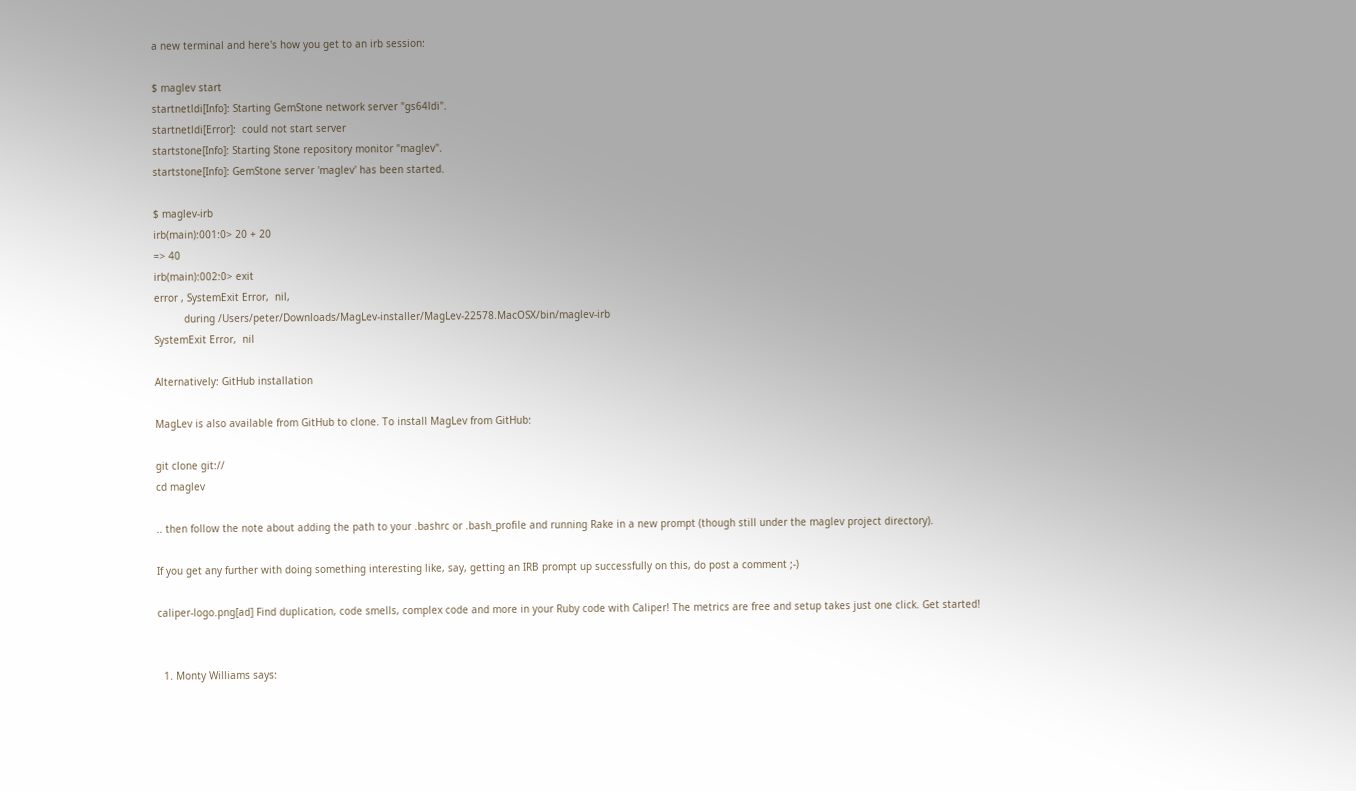a new terminal and here's how you get to an irb session:

$ maglev start
startnetldi[Info]: Starting GemStone network server "gs64ldi".
startnetldi[Error]:  could not start server
startstone[Info]: Starting Stone repository monitor "maglev".
startstone[Info]: GemStone server 'maglev' has been started.

$ maglev-irb
irb(main):001:0> 20 + 20
=> 40
irb(main):002:0> exit
error , SystemExit Error,  nil,
          during /Users/peter/Downloads/MagLev-installer/MagLev-22578.MacOSX/bin/maglev-irb
SystemExit Error,  nil

Alternatively: GitHub installation

MagLev is also available from GitHub to clone. To install MagLev from GitHub:

git clone git://
cd maglev

.. then follow the note about adding the path to your .bashrc or .bash_profile and running Rake in a new prompt (though still under the maglev project directory).

If you get any further with doing something interesting like, say, getting an IRB prompt up successfully on this, do post a comment ;-)

caliper-logo.png[ad] Find duplication, code smells, complex code and more in your Ruby code with Caliper! The metrics are free and setup takes just one click. Get started!


  1. Monty Williams says: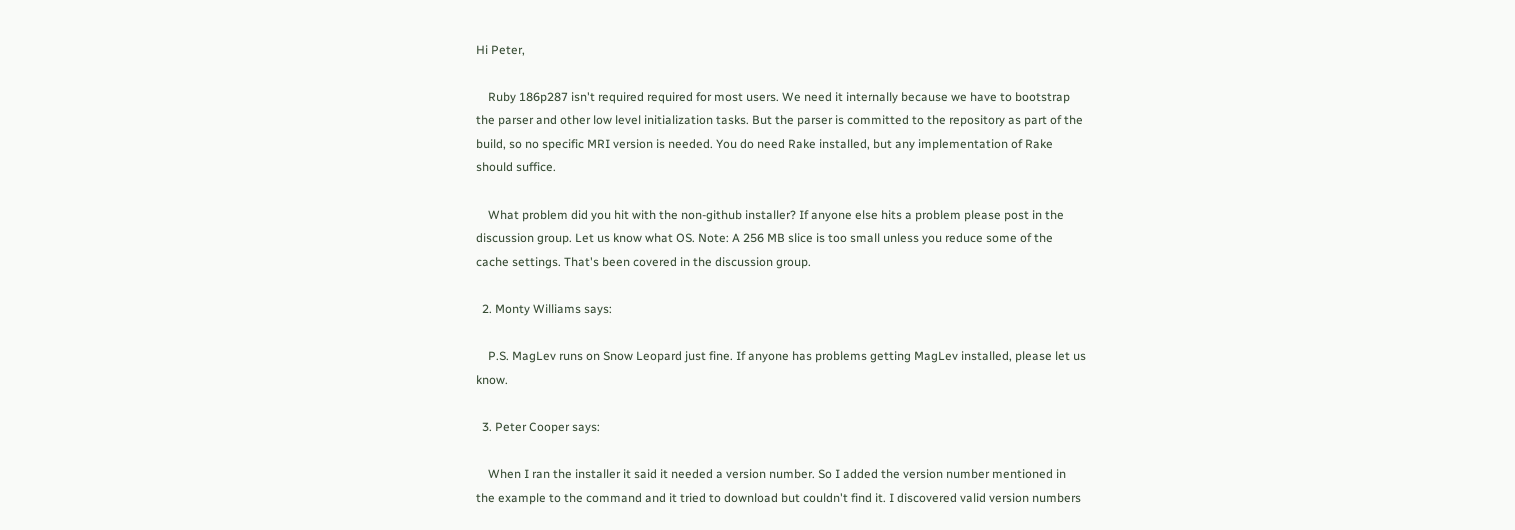Hi Peter,

    Ruby 186p287 isn't required required for most users. We need it internally because we have to bootstrap the parser and other low level initialization tasks. But the parser is committed to the repository as part of the build, so no specific MRI version is needed. You do need Rake installed, but any implementation of Rake should suffice.

    What problem did you hit with the non-github installer? If anyone else hits a problem please post in the discussion group. Let us know what OS. Note: A 256 MB slice is too small unless you reduce some of the cache settings. That's been covered in the discussion group.

  2. Monty Williams says:

    P.S. MagLev runs on Snow Leopard just fine. If anyone has problems getting MagLev installed, please let us know.

  3. Peter Cooper says:

    When I ran the installer it said it needed a version number. So I added the version number mentioned in the example to the command and it tried to download but couldn't find it. I discovered valid version numbers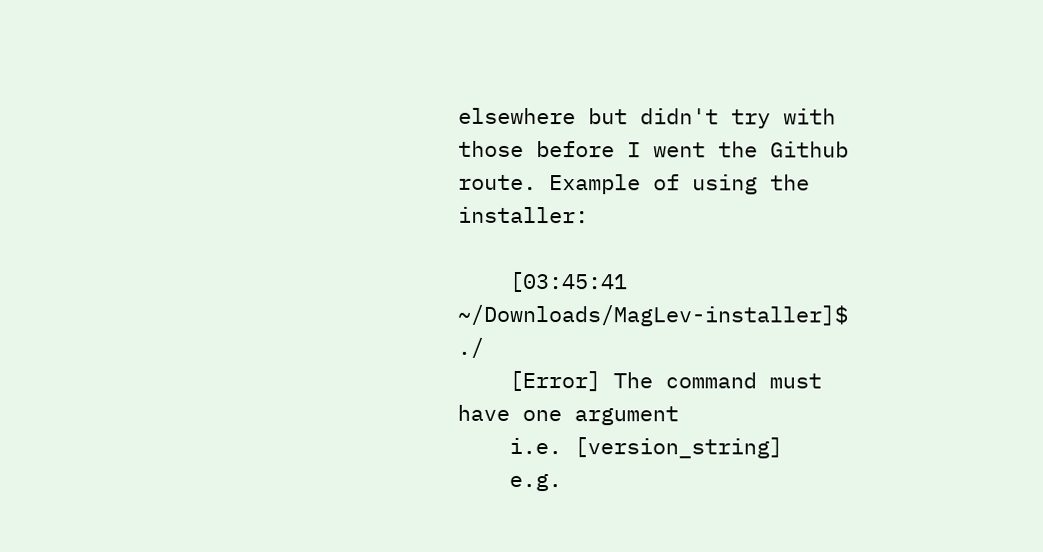elsewhere but didn't try with those before I went the Github route. Example of using the installer:

    [03:45:41 ~/Downloads/MagLev-installer]$ ./
    [Error] The command must have one argument
    i.e. [version_string]
    e.g.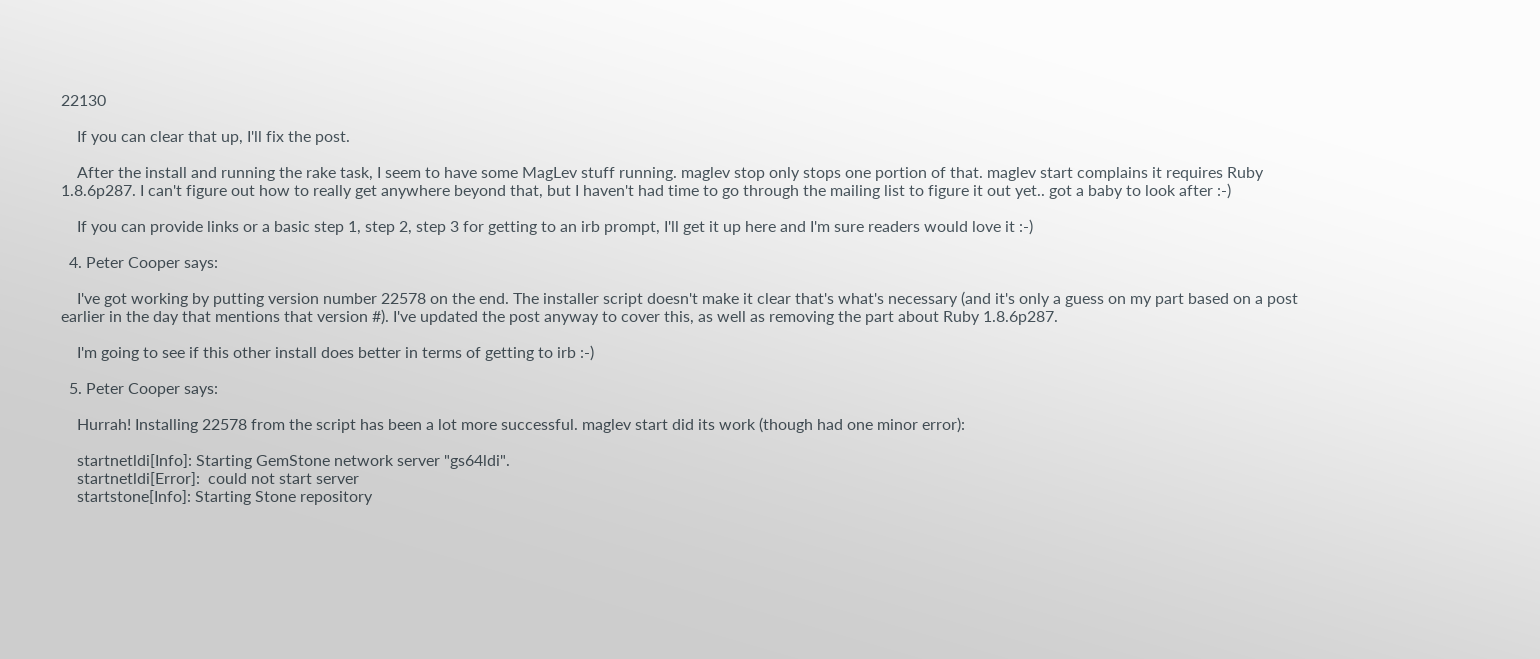22130

    If you can clear that up, I'll fix the post.

    After the install and running the rake task, I seem to have some MagLev stuff running. maglev stop only stops one portion of that. maglev start complains it requires Ruby 1.8.6p287. I can't figure out how to really get anywhere beyond that, but I haven't had time to go through the mailing list to figure it out yet.. got a baby to look after :-)

    If you can provide links or a basic step 1, step 2, step 3 for getting to an irb prompt, I'll get it up here and I'm sure readers would love it :-)

  4. Peter Cooper says:

    I've got working by putting version number 22578 on the end. The installer script doesn't make it clear that's what's necessary (and it's only a guess on my part based on a post earlier in the day that mentions that version #). I've updated the post anyway to cover this, as well as removing the part about Ruby 1.8.6p287.

    I'm going to see if this other install does better in terms of getting to irb :-)

  5. Peter Cooper says:

    Hurrah! Installing 22578 from the script has been a lot more successful. maglev start did its work (though had one minor error):

    startnetldi[Info]: Starting GemStone network server "gs64ldi".
    startnetldi[Error]:  could not start server
    startstone[Info]: Starting Stone repository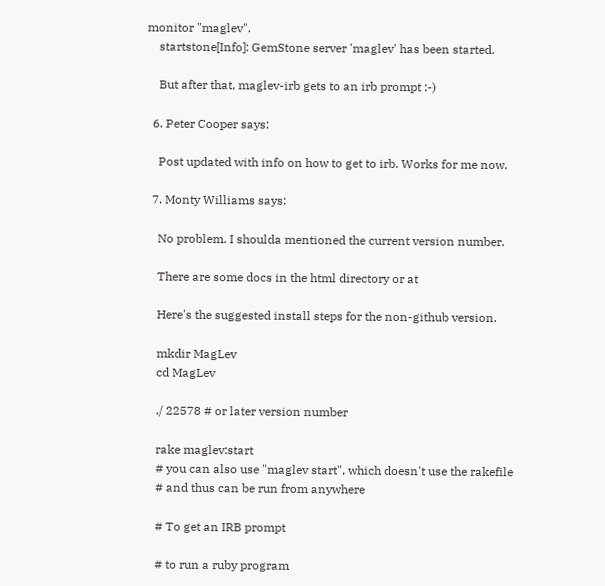monitor "maglev".
    startstone[Info]: GemStone server 'maglev' has been started.

    But after that, maglev-irb gets to an irb prompt :-)

  6. Peter Cooper says:

    Post updated with info on how to get to irb. Works for me now.

  7. Monty Williams says:

    No problem. I shoulda mentioned the current version number.

    There are some docs in the html directory or at

    Here's the suggested install steps for the non-github version.

    mkdir MagLev
    cd MagLev

    ./ 22578 # or later version number

    rake maglev:start
    # you can also use "maglev start", which doesn't use the rakefile
    # and thus can be run from anywhere

    # To get an IRB prompt

    # to run a ruby program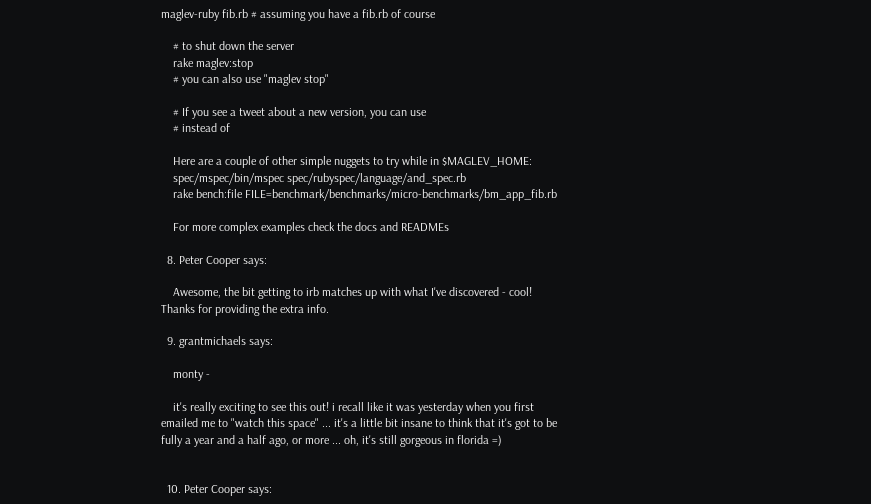maglev-ruby fib.rb # assuming you have a fib.rb of course

    # to shut down the server
    rake maglev:stop
    # you can also use "maglev stop"

    # If you see a tweet about a new version, you can use
    # instead of

    Here are a couple of other simple nuggets to try while in $MAGLEV_HOME:
    spec/mspec/bin/mspec spec/rubyspec/language/and_spec.rb
    rake bench:file FILE=benchmark/benchmarks/micro-benchmarks/bm_app_fib.rb

    For more complex examples check the docs and READMEs

  8. Peter Cooper says:

    Awesome, the bit getting to irb matches up with what I've discovered - cool! Thanks for providing the extra info.

  9. grantmichaels says:

    monty -

    it's really exciting to see this out! i recall like it was yesterday when you first emailed me to "watch this space" ... it's a little bit insane to think that it's got to be fully a year and a half ago, or more ... oh, it's still gorgeous in florida =)


  10. Peter Cooper says: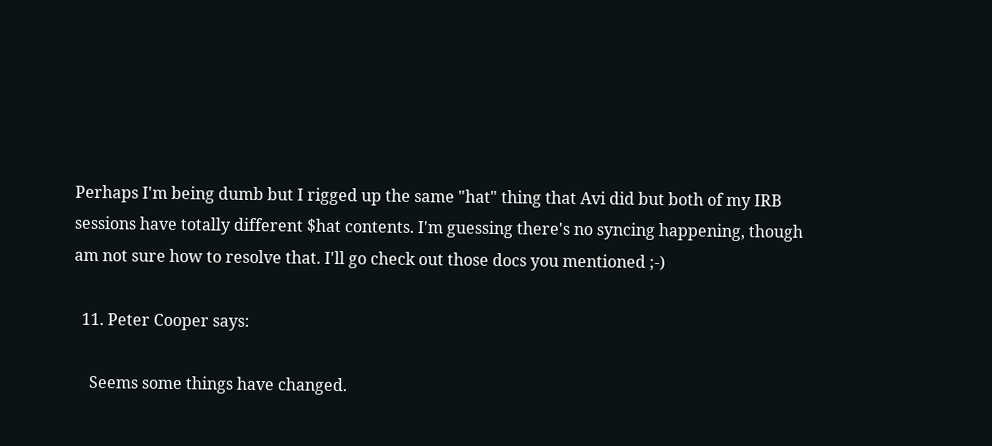Perhaps I'm being dumb but I rigged up the same "hat" thing that Avi did but both of my IRB sessions have totally different $hat contents. I'm guessing there's no syncing happening, though am not sure how to resolve that. I'll go check out those docs you mentioned ;-)

  11. Peter Cooper says:

    Seems some things have changed.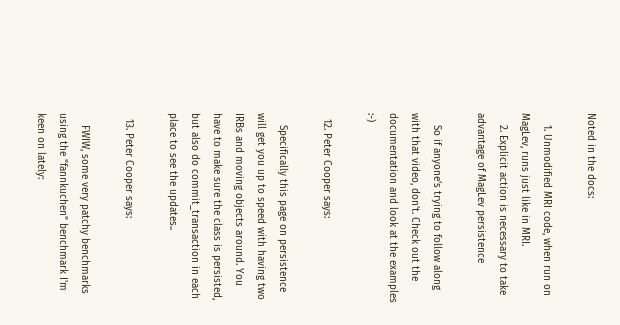Noted in the docs:

    1. Unmodified MRI code, when run on MagLev, runs just like in MRI.
    2. Explicit action is necessary to take advantage of MagLev persistence

    So if anyone's trying to follow along with that video, don't. Check out the documentation and look at the examples :-)

  12. Peter Cooper says:

    Specifically this page on persistence will get you up to speed with having two IRBs and moving objects around. You have to make sure the class is persisted, but also do commit_transaction in each place to see the updates..

  13. Peter Cooper says:

    FWIW, some very patchy benchmarks using the "fannkuchen" benchmark I'm keen on lately: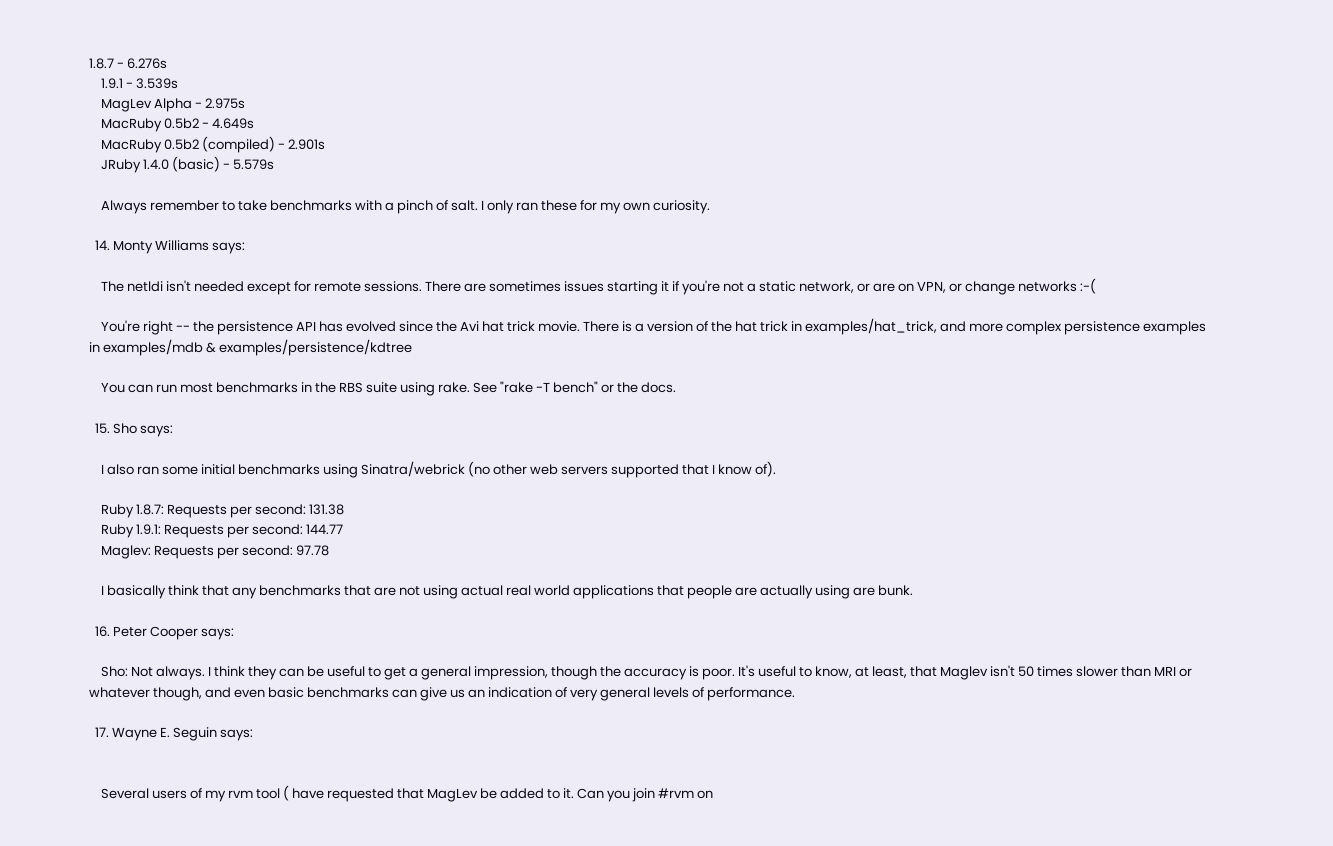1.8.7 - 6.276s
    1.9.1 - 3.539s
    MagLev Alpha - 2.975s
    MacRuby 0.5b2 - 4.649s
    MacRuby 0.5b2 (compiled) - 2.901s
    JRuby 1.4.0 (basic) - 5.579s

    Always remember to take benchmarks with a pinch of salt. I only ran these for my own curiosity.

  14. Monty Williams says:

    The netldi isn't needed except for remote sessions. There are sometimes issues starting it if you're not a static network, or are on VPN, or change networks :-(

    You're right -- the persistence API has evolved since the Avi hat trick movie. There is a version of the hat trick in examples/hat_trick, and more complex persistence examples in examples/mdb & examples/persistence/kdtree

    You can run most benchmarks in the RBS suite using rake. See "rake -T bench" or the docs.

  15. Sho says:

    I also ran some initial benchmarks using Sinatra/webrick (no other web servers supported that I know of).

    Ruby 1.8.7: Requests per second: 131.38
    Ruby 1.9.1: Requests per second: 144.77
    Maglev: Requests per second: 97.78

    I basically think that any benchmarks that are not using actual real world applications that people are actually using are bunk.

  16. Peter Cooper says:

    Sho: Not always. I think they can be useful to get a general impression, though the accuracy is poor. It's useful to know, at least, that Maglev isn't 50 times slower than MRI or whatever though, and even basic benchmarks can give us an indication of very general levels of performance.

  17. Wayne E. Seguin says:


    Several users of my rvm tool ( have requested that MagLev be added to it. Can you join #rvm on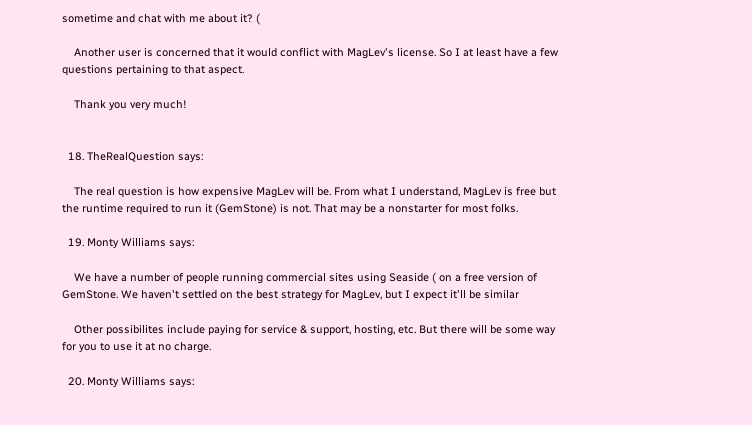sometime and chat with me about it? (

    Another user is concerned that it would conflict with MagLev's license. So I at least have a few questions pertaining to that aspect.

    Thank you very much!


  18. TheRealQuestion says:

    The real question is how expensive MagLev will be. From what I understand, MagLev is free but the runtime required to run it (GemStone) is not. That may be a nonstarter for most folks.

  19. Monty Williams says:

    We have a number of people running commercial sites using Seaside ( on a free version of GemStone. We haven't settled on the best strategy for MagLev, but I expect it'll be similar

    Other possibilites include paying for service & support, hosting, etc. But there will be some way for you to use it at no charge.

  20. Monty Williams says: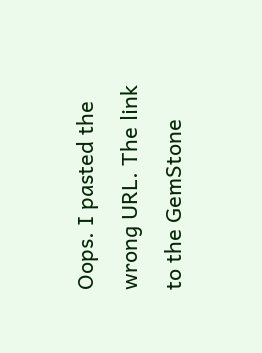Oops. I pasted the wrong URL. The link to the GemStone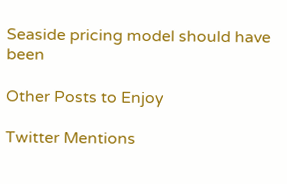Seaside pricing model should have been

Other Posts to Enjoy

Twitter Mentions